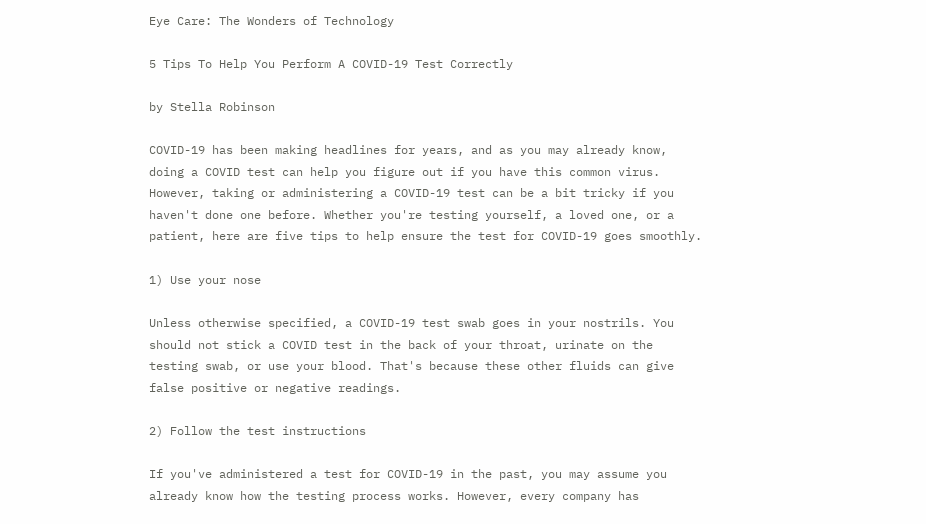Eye Care: The Wonders of Technology

5 Tips To Help You Perform A COVID-19 Test Correctly

by Stella Robinson

COVID-19 has been making headlines for years, and as you may already know, doing a COVID test can help you figure out if you have this common virus. However, taking or administering a COVID-19 test can be a bit tricky if you haven't done one before. Whether you're testing yourself, a loved one, or a patient, here are five tips to help ensure the test for COVID-19 goes smoothly.

1) Use your nose

Unless otherwise specified, a COVID-19 test swab goes in your nostrils. You should not stick a COVID test in the back of your throat, urinate on the testing swab, or use your blood. That's because these other fluids can give false positive or negative readings.

2) Follow the test instructions

If you've administered a test for COVID-19 in the past, you may assume you already know how the testing process works. However, every company has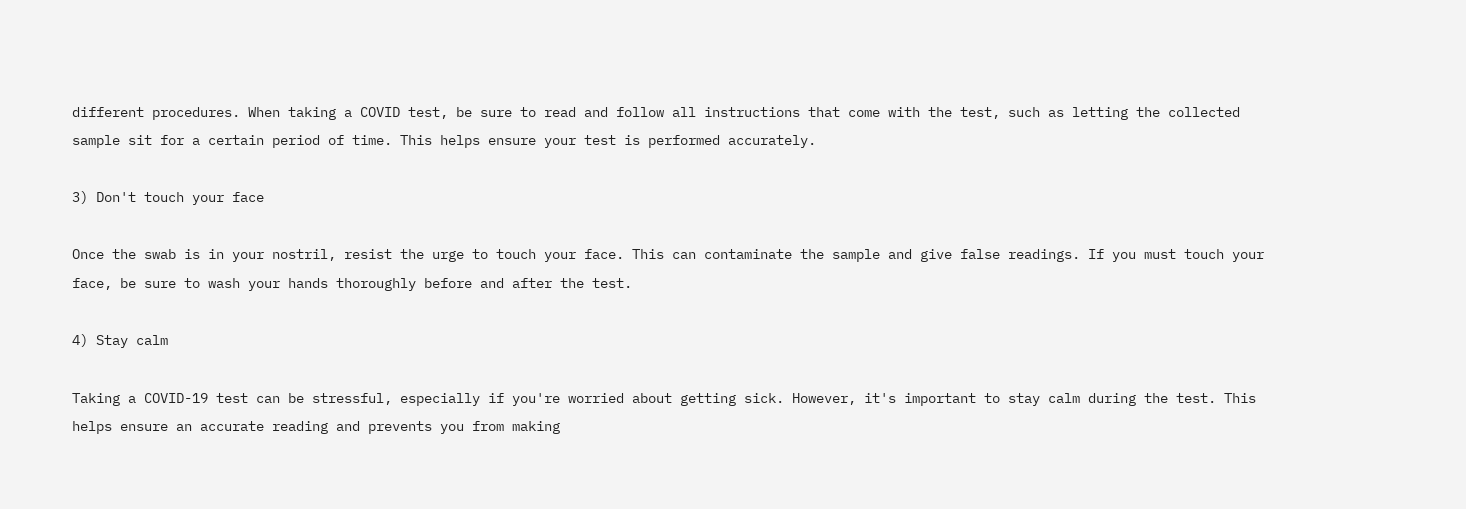different procedures. When taking a COVID test, be sure to read and follow all instructions that come with the test, such as letting the collected sample sit for a certain period of time. This helps ensure your test is performed accurately.

3) Don't touch your face

Once the swab is in your nostril, resist the urge to touch your face. This can contaminate the sample and give false readings. If you must touch your face, be sure to wash your hands thoroughly before and after the test.

4) Stay calm

Taking a COVID-19 test can be stressful, especially if you're worried about getting sick. However, it's important to stay calm during the test. This helps ensure an accurate reading and prevents you from making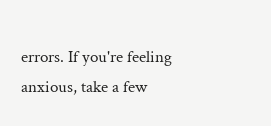errors. If you're feeling anxious, take a few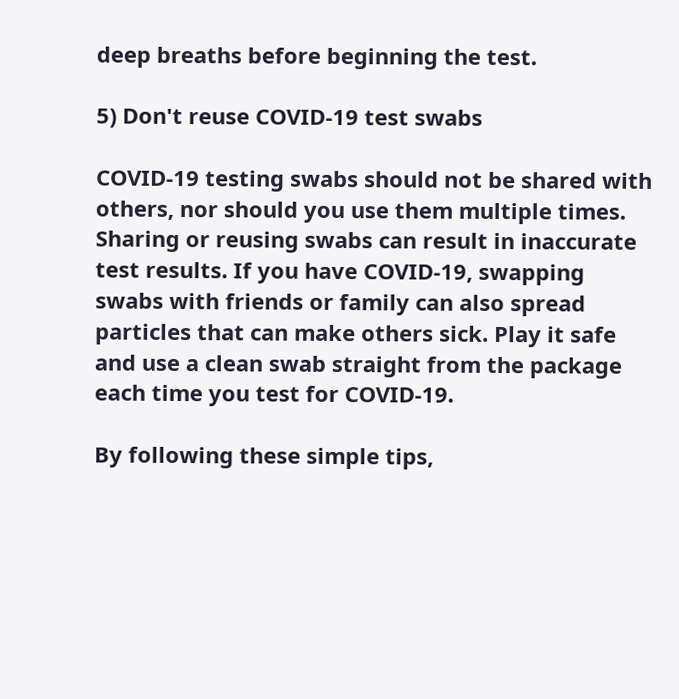deep breaths before beginning the test.

5) Don't reuse COVID-19 test swabs

COVID-19 testing swabs should not be shared with others, nor should you use them multiple times. Sharing or reusing swabs can result in inaccurate test results. If you have COVID-19, swapping swabs with friends or family can also spread particles that can make others sick. Play it safe and use a clean swab straight from the package each time you test for COVID-19.

By following these simple tips,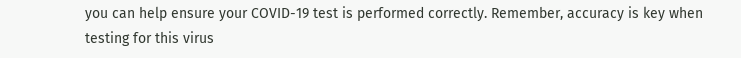you can help ensure your COVID-19 test is performed correctly. Remember, accuracy is key when testing for this virus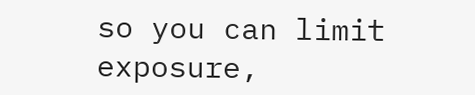so you can limit exposure,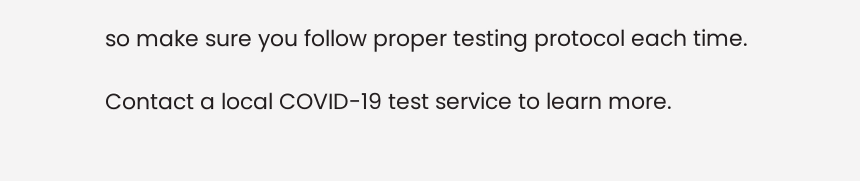so make sure you follow proper testing protocol each time.

Contact a local COVID-19 test service to learn more.